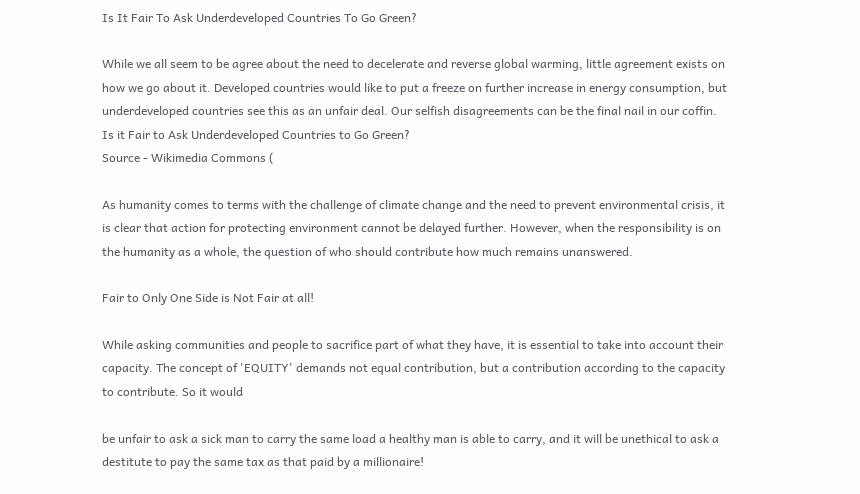Is It Fair To Ask Underdeveloped Countries To Go Green?

While we all seem to be agree about the need to decelerate and reverse global warming, little agreement exists on how we go about it. Developed countries would like to put a freeze on further increase in energy consumption, but underdeveloped countries see this as an unfair deal. Our selfish disagreements can be the final nail in our coffin.
Is it Fair to Ask Underdeveloped Countries to Go Green?
Source - Wikimedia Commons (

As humanity comes to terms with the challenge of climate change and the need to prevent environmental crisis, it is clear that action for protecting environment cannot be delayed further. However, when the responsibility is on the humanity as a whole, the question of who should contribute how much remains unanswered.

Fair to Only One Side is Not Fair at all!

While asking communities and people to sacrifice part of what they have, it is essential to take into account their capacity. The concept of 'EQUITY' demands not equal contribution, but a contribution according to the capacity to contribute. So it would

be unfair to ask a sick man to carry the same load a healthy man is able to carry, and it will be unethical to ask a destitute to pay the same tax as that paid by a millionaire!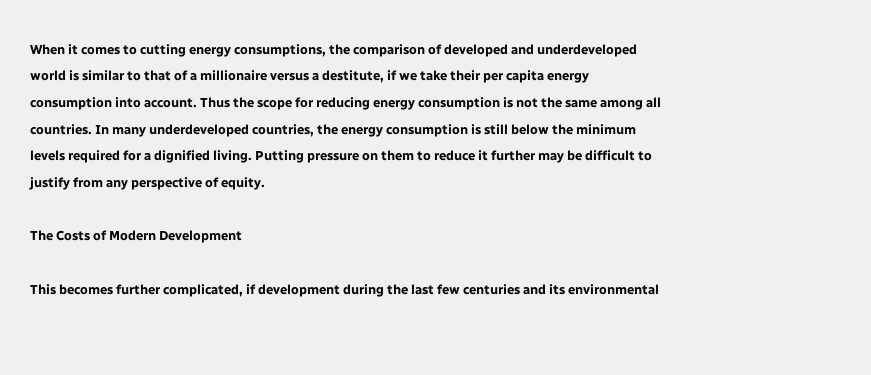When it comes to cutting energy consumptions, the comparison of developed and underdeveloped world is similar to that of a millionaire versus a destitute, if we take their per capita energy consumption into account. Thus the scope for reducing energy consumption is not the same among all countries. In many underdeveloped countries, the energy consumption is still below the minimum levels required for a dignified living. Putting pressure on them to reduce it further may be difficult to justify from any perspective of equity.

The Costs of Modern Development

This becomes further complicated, if development during the last few centuries and its environmental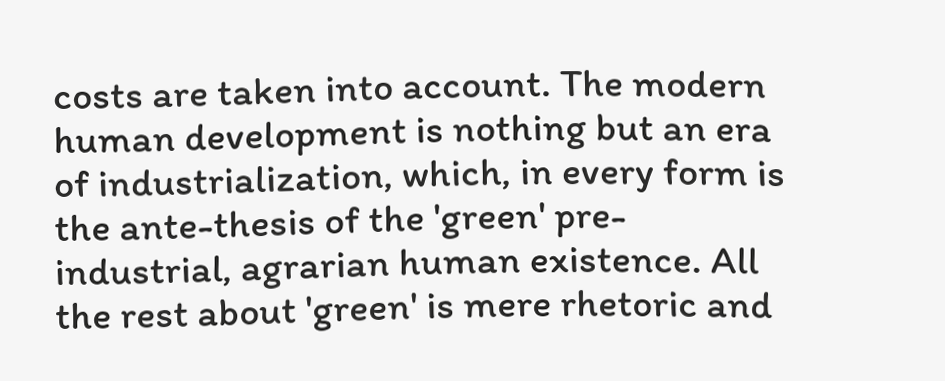costs are taken into account. The modern human development is nothing but an era of industrialization, which, in every form is the ante-thesis of the 'green' pre-industrial, agrarian human existence. All the rest about 'green' is mere rhetoric and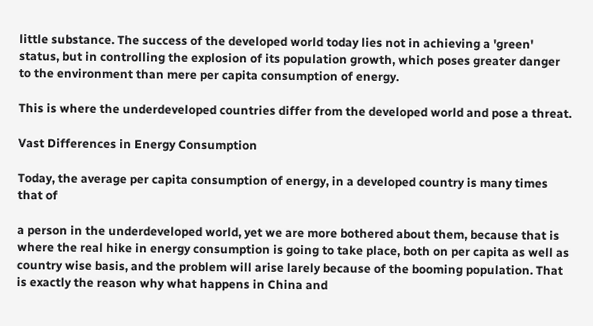little substance. The success of the developed world today lies not in achieving a 'green' status, but in controlling the explosion of its population growth, which poses greater danger to the environment than mere per capita consumption of energy.

This is where the underdeveloped countries differ from the developed world and pose a threat.

Vast Differences in Energy Consumption

Today, the average per capita consumption of energy, in a developed country is many times that of

a person in the underdeveloped world, yet we are more bothered about them, because that is where the real hike in energy consumption is going to take place, both on per capita as well as country wise basis, and the problem will arise larely because of the booming population. That is exactly the reason why what happens in China and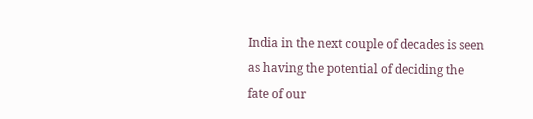India in the next couple of decades is seen as having the potential of deciding the fate of our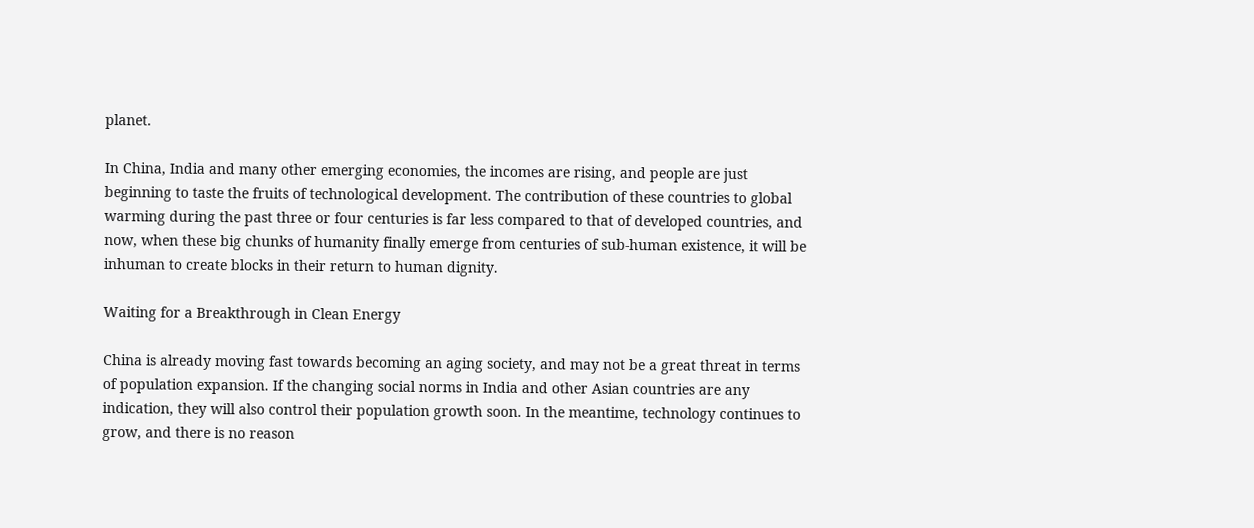planet.

In China, India and many other emerging economies, the incomes are rising, and people are just beginning to taste the fruits of technological development. The contribution of these countries to global warming during the past three or four centuries is far less compared to that of developed countries, and now, when these big chunks of humanity finally emerge from centuries of sub-human existence, it will be inhuman to create blocks in their return to human dignity.

Waiting for a Breakthrough in Clean Energy

China is already moving fast towards becoming an aging society, and may not be a great threat in terms of population expansion. If the changing social norms in India and other Asian countries are any indication, they will also control their population growth soon. In the meantime, technology continues to grow, and there is no reason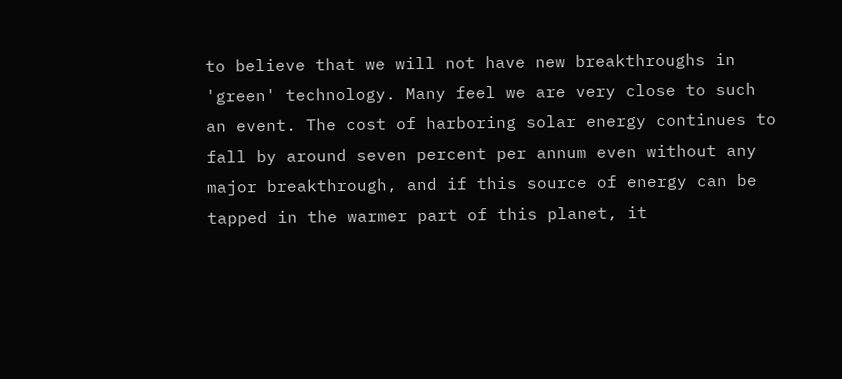to believe that we will not have new breakthroughs in 'green' technology. Many feel we are very close to such an event. The cost of harboring solar energy continues to fall by around seven percent per annum even without any major breakthrough, and if this source of energy can be tapped in the warmer part of this planet, it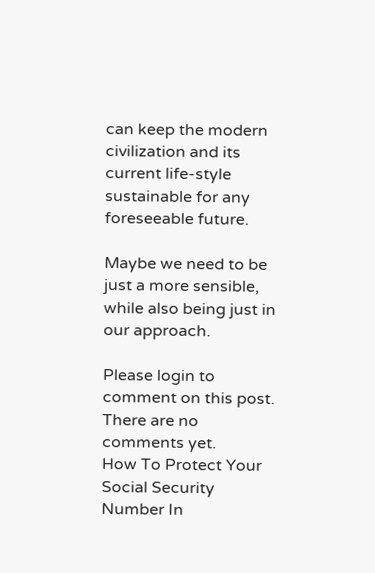can keep the modern civilization and its current life-style sustainable for any foreseeable future.

Maybe we need to be just a more sensible, while also being just in our approach.

Please login to comment on this post.
There are no comments yet.
How To Protect Your Social Security Number In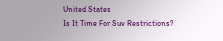United States
Is It Time For Suv Restrictions?